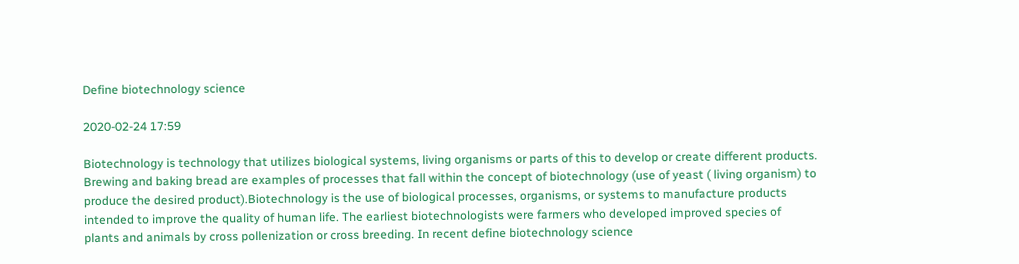Define biotechnology science

2020-02-24 17:59

Biotechnology is technology that utilizes biological systems, living organisms or parts of this to develop or create different products. Brewing and baking bread are examples of processes that fall within the concept of biotechnology (use of yeast ( living organism) to produce the desired product).Biotechnology is the use of biological processes, organisms, or systems to manufacture products intended to improve the quality of human life. The earliest biotechnologists were farmers who developed improved species of plants and animals by cross pollenization or cross breeding. In recent define biotechnology science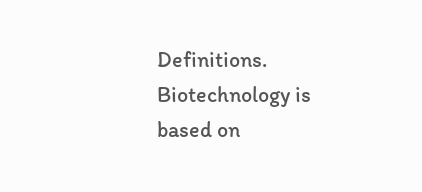Definitions. Biotechnology is based on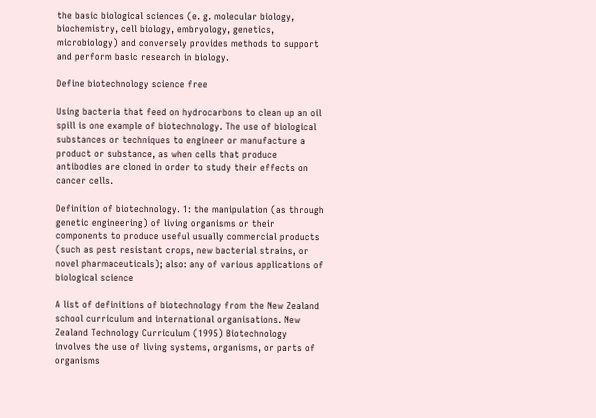the basic biological sciences (e. g. molecular biology, biochemistry, cell biology, embryology, genetics, microbiology) and conversely provides methods to support and perform basic research in biology.

Define biotechnology science free

Using bacteria that feed on hydrocarbons to clean up an oil spill is one example of biotechnology. The use of biological substances or techniques to engineer or manufacture a product or substance, as when cells that produce antibodies are cloned in order to study their effects on cancer cells.

Definition of biotechnology. 1: the manipulation (as through genetic engineering) of living organisms or their components to produce useful usually commercial products (such as pest resistant crops, new bacterial strains, or novel pharmaceuticals); also: any of various applications of biological science

A list of definitions of biotechnology from the New Zealand school curriculum and international organisations. New Zealand Technology Curriculum (1995) Biotechnology involves the use of living systems, organisms, or parts of organisms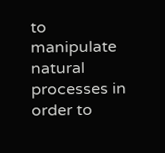to manipulate natural processes in order to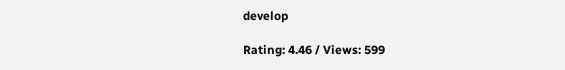develop

Rating: 4.46 / Views: 599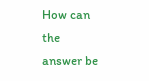How can the answer be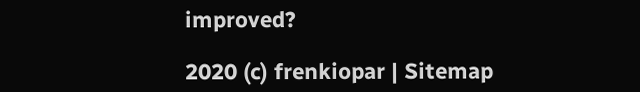improved?

2020 (c) frenkiopar | Sitemap